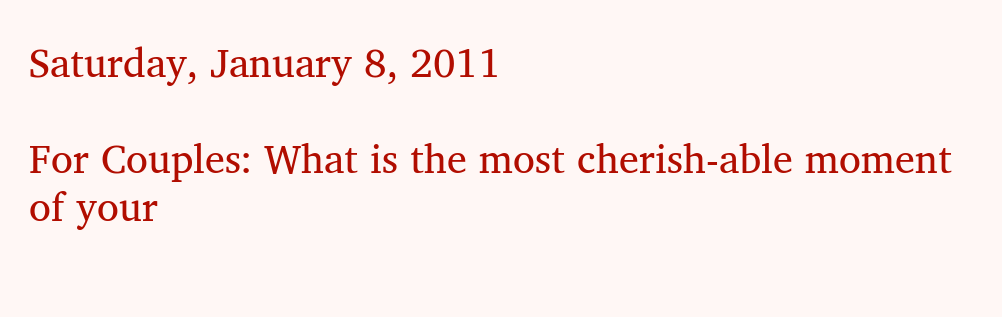Saturday, January 8, 2011

For Couples: What is the most cherish-able moment of your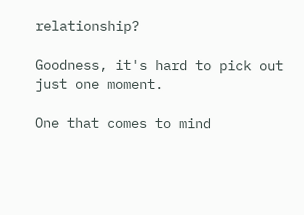relationship?

Goodness, it's hard to pick out just one moment.

One that comes to mind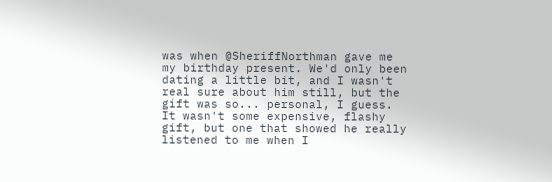was when @SheriffNorthman gave me my birthday present. We'd only been dating a little bit, and I wasn't real sure about him still, but the gift was so... personal, I guess. It wasn't some expensive, flashy gift, but one that showed he really listened to me when I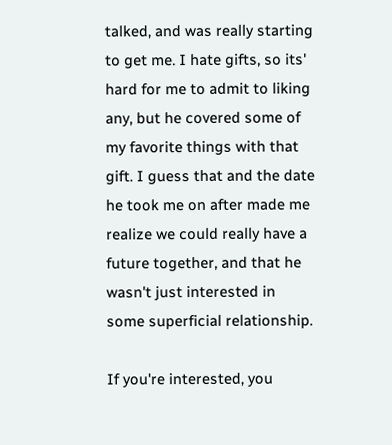talked, and was really starting to get me. I hate gifts, so its' hard for me to admit to liking any, but he covered some of my favorite things with that gift. I guess that and the date he took me on after made me realize we could really have a future together, and that he wasn't just interested in some superficial relationship.

If you're interested, you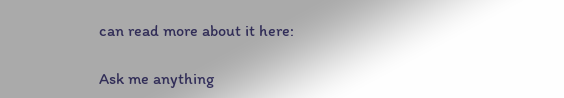can read more about it here:

Ask me anything